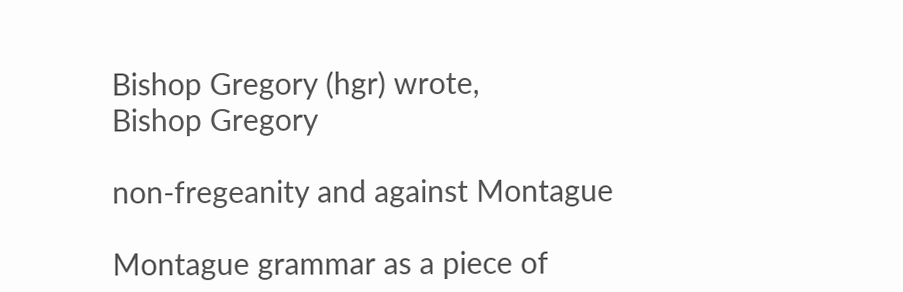Bishop Gregory (hgr) wrote,
Bishop Gregory

non-fregeanity and against Montague

Montague grammar as a piece of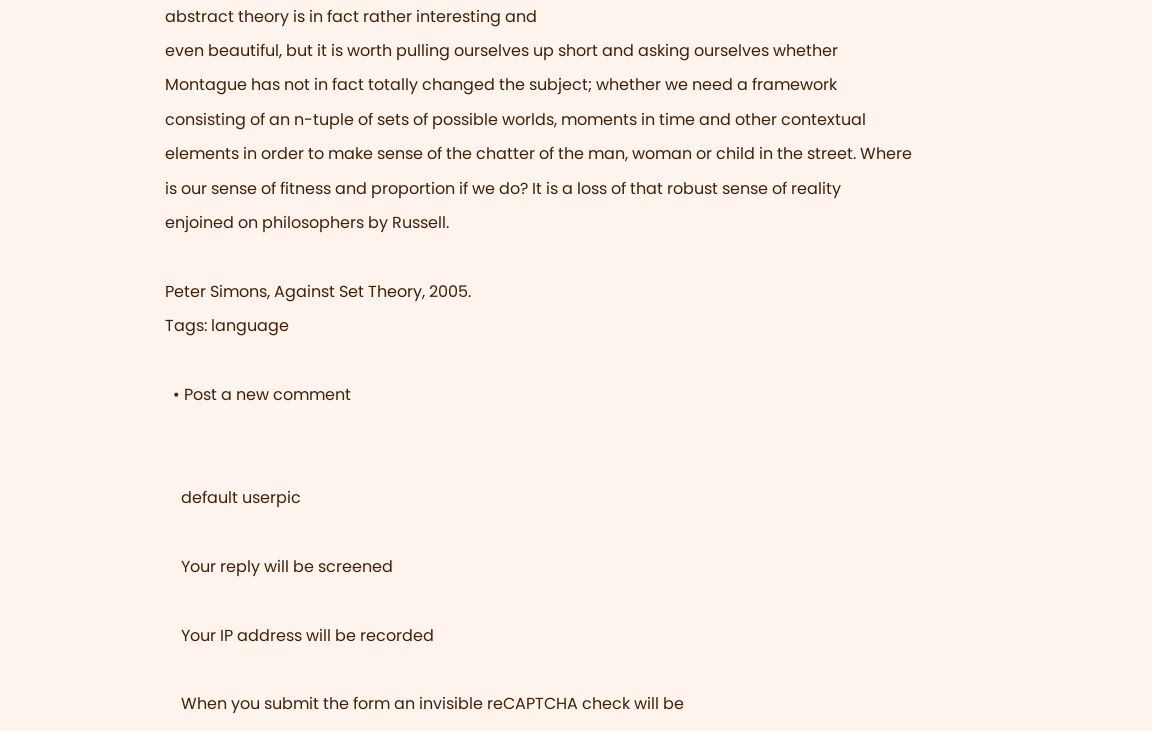abstract theory is in fact rather interesting and
even beautiful, but it is worth pulling ourselves up short and asking ourselves whether
Montague has not in fact totally changed the subject; whether we need a framework
consisting of an n-tuple of sets of possible worlds, moments in time and other contextual
elements in order to make sense of the chatter of the man, woman or child in the street. Where
is our sense of fitness and proportion if we do? It is a loss of that robust sense of reality
enjoined on philosophers by Russell.

Peter Simons, Against Set Theory, 2005.
Tags: language

  • Post a new comment


    default userpic

    Your reply will be screened

    Your IP address will be recorded

    When you submit the form an invisible reCAPTCHA check will be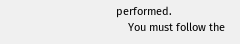performed.
    You must follow the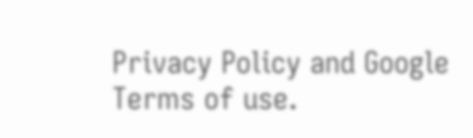Privacy Policy and Google Terms of use.